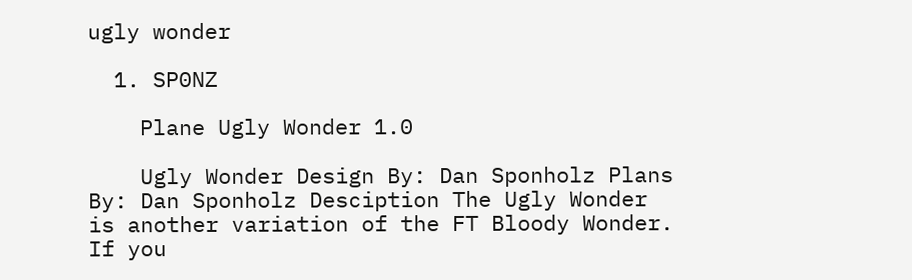ugly wonder

  1. SP0NZ

    Plane Ugly Wonder 1.0

    Ugly Wonder Design By: Dan Sponholz Plans By: Dan Sponholz Desciption The Ugly Wonder is another variation of the FT Bloody Wonder. If you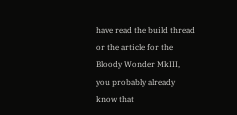have read the build thread or the article for the Bloody Wonder MkIII, you probably already know that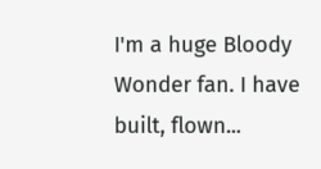I'm a huge Bloody Wonder fan. I have built, flown...